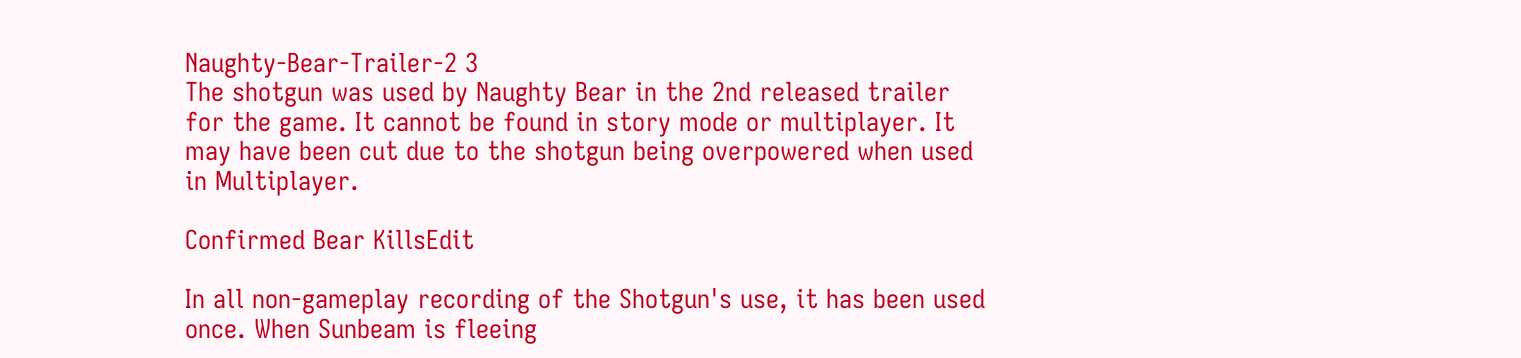Naughty-Bear-Trailer-2 3
The shotgun was used by Naughty Bear in the 2nd released trailer for the game. It cannot be found in story mode or multiplayer. It may have been cut due to the shotgun being overpowered when used in Multiplayer.

Confirmed Bear KillsEdit

In all non-gameplay recording of the Shotgun's use, it has been used once. When Sunbeam is fleeing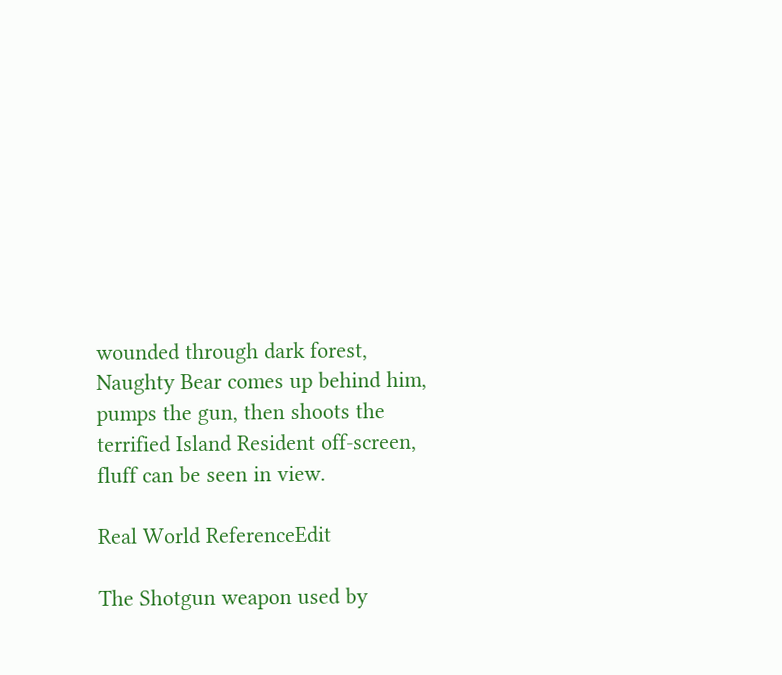wounded through dark forest, Naughty Bear comes up behind him, pumps the gun, then shoots the terrified Island Resident off-screen, fluff can be seen in view.

Real World ReferenceEdit

The Shotgun weapon used by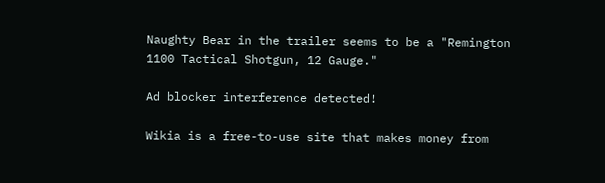Naughty Bear in the trailer seems to be a "Remington 1100 Tactical Shotgun, 12 Gauge."

Ad blocker interference detected!

Wikia is a free-to-use site that makes money from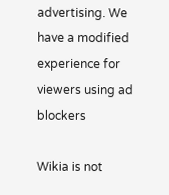advertising. We have a modified experience for viewers using ad blockers

Wikia is not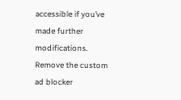accessible if you’ve made further modifications. Remove the custom ad blocker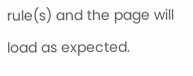rule(s) and the page will load as expected.